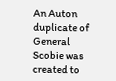An Auton duplicate of General Scobie was created to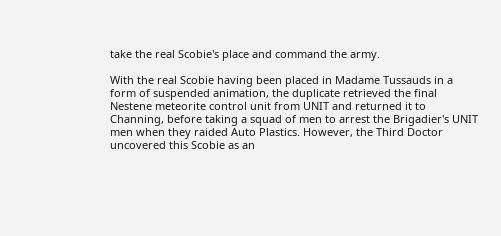take the real Scobie's place and command the army.

With the real Scobie having been placed in Madame Tussauds in a form of suspended animation, the duplicate retrieved the final Nestene meteorite control unit from UNIT and returned it to Channing, before taking a squad of men to arrest the Brigadier's UNIT men when they raided Auto Plastics. However, the Third Doctor uncovered this Scobie as an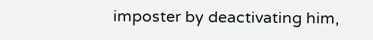imposter by deactivating him,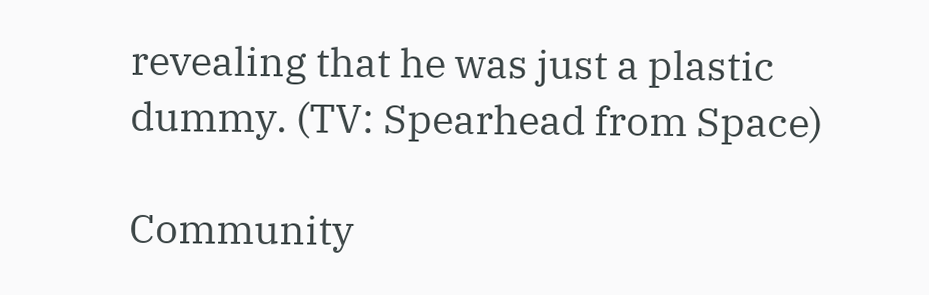revealing that he was just a plastic dummy. (TV: Spearhead from Space)

Community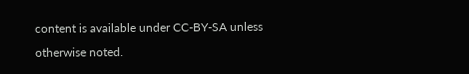content is available under CC-BY-SA unless otherwise noted.